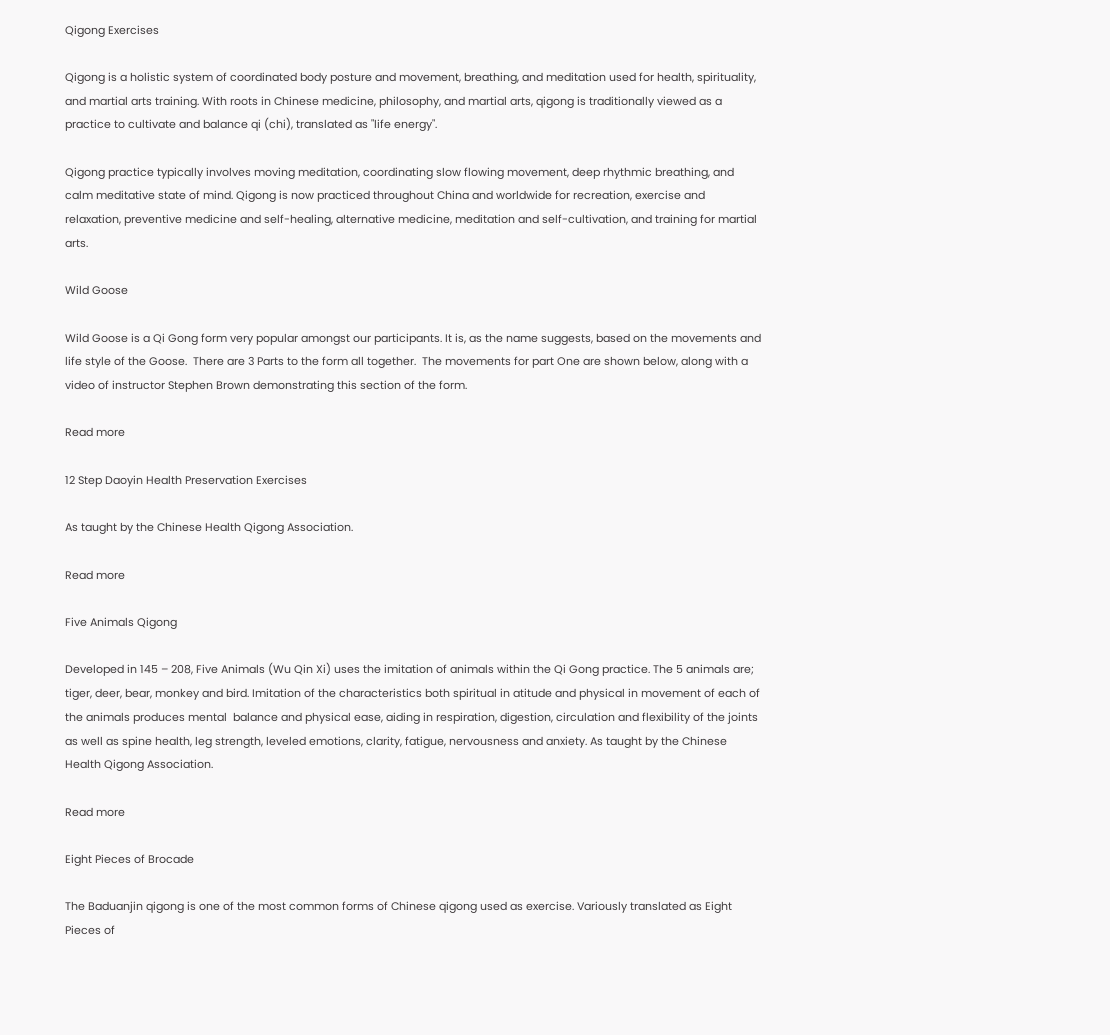Qigong Exercises

Qigong is a holistic system of coordinated body posture and movement, breathing, and meditation used for health, spirituality, and martial arts training. With roots in Chinese medicine, philosophy, and martial arts, qigong is traditionally viewed as a practice to cultivate and balance qi (chi), translated as "life energy".

Qigong practice typically involves moving meditation, coordinating slow flowing movement, deep rhythmic breathing, and calm meditative state of mind. Qigong is now practiced throughout China and worldwide for recreation, exercise and relaxation, preventive medicine and self-healing, alternative medicine, meditation and self-cultivation, and training for martial arts.

Wild Goose

Wild Goose is a Qi Gong form very popular amongst our participants. It is, as the name suggests, based on the movements and life style of the Goose.  There are 3 Parts to the form all together.  The movements for part One are shown below, along with a video of instructor Stephen Brown demonstrating this section of the form.

Read more

12 Step Daoyin Health Preservation Exercises

As taught by the Chinese Health Qigong Association.

Read more

Five Animals Qigong

Developed in 145 – 208, Five Animals (Wu Qin Xi) uses the imitation of animals within the Qi Gong practice. The 5 animals are; tiger, deer, bear, monkey and bird. Imitation of the characteristics both spiritual in atitude and physical in movement of each of the animals produces mental  balance and physical ease, aiding in respiration, digestion, circulation and flexibility of the joints as well as spine health, leg strength, leveled emotions, clarity, fatigue, nervousness and anxiety. As taught by the Chinese Health Qigong Association.

Read more

Eight Pieces of Brocade

The Baduanjin qigong is one of the most common forms of Chinese qigong used as exercise. Variously translated as Eight Pieces of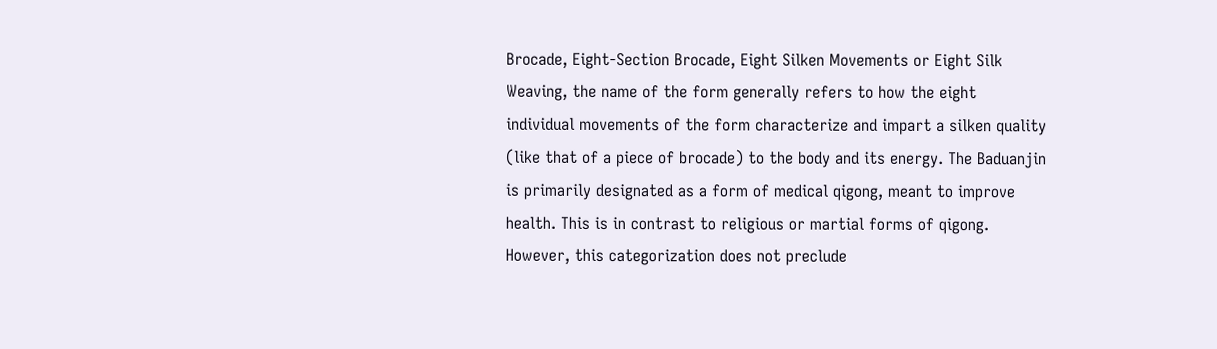Brocade, Eight-Section Brocade, Eight Silken Movements or Eight Silk Weaving, the name of the form generally refers to how the eight individual movements of the form characterize and impart a silken quality (like that of a piece of brocade) to the body and its energy. The Baduanjin is primarily designated as a form of medical qigong, meant to improve health. This is in contrast to religious or martial forms of qigong. However, this categorization does not preclude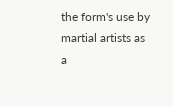the form's use by martial artists as a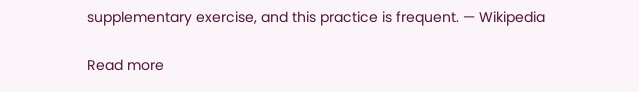supplementary exercise, and this practice is frequent. — Wikipedia

Read more